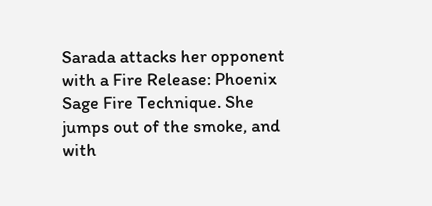Sarada attacks her opponent with a Fire Release: Phoenix Sage Fire Technique. She jumps out of the smoke, and with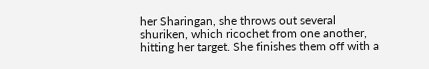her Sharingan, she throws out several shuriken, which ricochet from one another, hitting her target. She finishes them off with a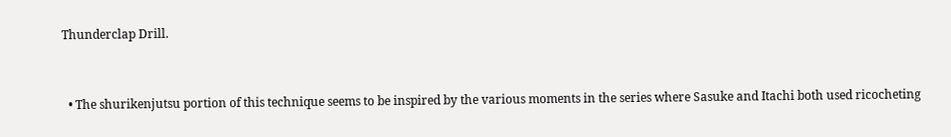Thunderclap Drill.


  • The shurikenjutsu portion of this technique seems to be inspired by the various moments in the series where Sasuke and Itachi both used ricocheting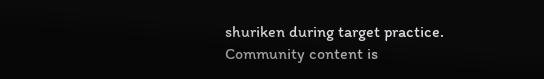shuriken during target practice.
Community content is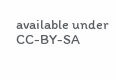available under CC-BY-SA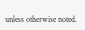unless otherwise noted.